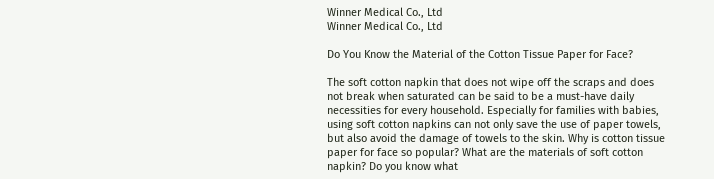Winner Medical Co., Ltd
Winner Medical Co., Ltd

Do You Know the Material of the Cotton Tissue Paper for Face?

The soft cotton napkin that does not wipe off the scraps and does not break when saturated can be said to be a must-have daily necessities for every household. Especially for families with babies, using soft cotton napkins can not only save the use of paper towels, but also avoid the damage of towels to the skin. Why is cotton tissue paper for face so popular? What are the materials of soft cotton napkin? Do you know what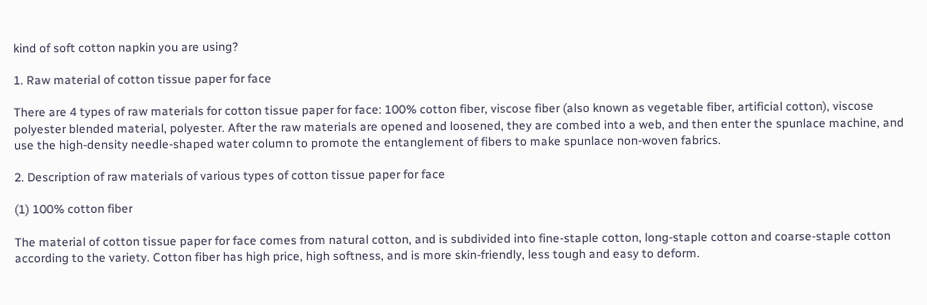kind of soft cotton napkin you are using?

1. Raw material of cotton tissue paper for face

There are 4 types of raw materials for cotton tissue paper for face: 100% cotton fiber, viscose fiber (also known as vegetable fiber, artificial cotton), viscose polyester blended material, polyester. After the raw materials are opened and loosened, they are combed into a web, and then enter the spunlace machine, and use the high-density needle-shaped water column to promote the entanglement of fibers to make spunlace non-woven fabrics.

2. Description of raw materials of various types of cotton tissue paper for face

(1) 100% cotton fiber

The material of cotton tissue paper for face comes from natural cotton, and is subdivided into fine-staple cotton, long-staple cotton and coarse-staple cotton according to the variety. Cotton fiber has high price, high softness, and is more skin-friendly, less tough and easy to deform.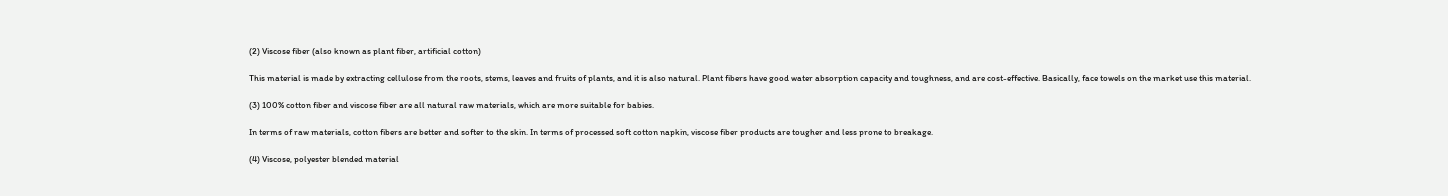(2) Viscose fiber (also known as plant fiber, artificial cotton)

This material is made by extracting cellulose from the roots, stems, leaves and fruits of plants, and it is also natural. Plant fibers have good water absorption capacity and toughness, and are cost-effective. Basically, face towels on the market use this material.

(3) 100% cotton fiber and viscose fiber are all natural raw materials, which are more suitable for babies.

In terms of raw materials, cotton fibers are better and softer to the skin. In terms of processed soft cotton napkin, viscose fiber products are tougher and less prone to breakage.

(4) Viscose, polyester blended material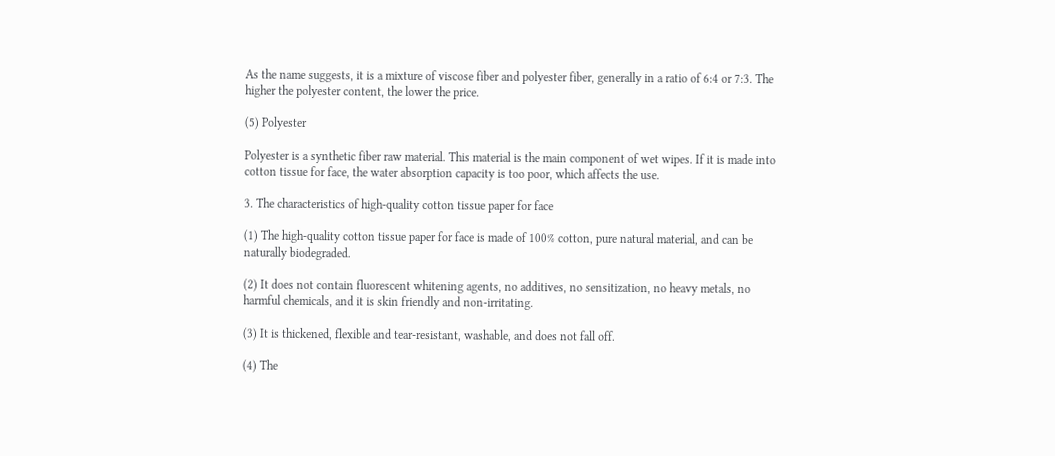As the name suggests, it is a mixture of viscose fiber and polyester fiber, generally in a ratio of 6:4 or 7:3. The higher the polyester content, the lower the price.

(5) Polyester

Polyester is a synthetic fiber raw material. This material is the main component of wet wipes. If it is made into cotton tissue for face, the water absorption capacity is too poor, which affects the use.

3. The characteristics of high-quality cotton tissue paper for face

(1) The high-quality cotton tissue paper for face is made of 100% cotton, pure natural material, and can be naturally biodegraded.

(2) It does not contain fluorescent whitening agents, no additives, no sensitization, no heavy metals, no harmful chemicals, and it is skin friendly and non-irritating.

(3) It is thickened, flexible and tear-resistant, washable, and does not fall off.

(4) The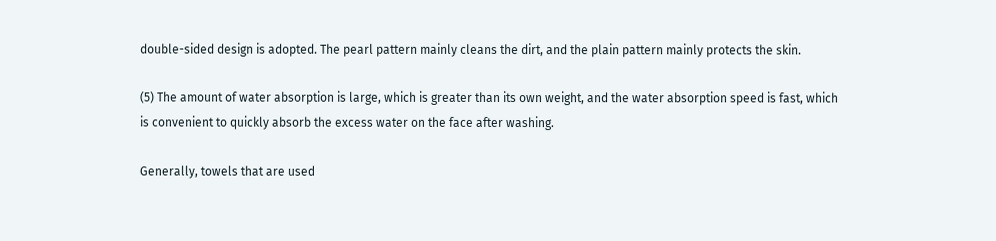double-sided design is adopted. The pearl pattern mainly cleans the dirt, and the plain pattern mainly protects the skin.

(5) The amount of water absorption is large, which is greater than its own weight, and the water absorption speed is fast, which is convenient to quickly absorb the excess water on the face after washing.

Generally, towels that are used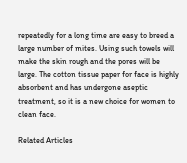repeatedly for a long time are easy to breed a large number of mites. Using such towels will make the skin rough and the pores will be large. The cotton tissue paper for face is highly absorbent and has undergone aseptic treatment, so it is a new choice for women to clean face.

Related Articles